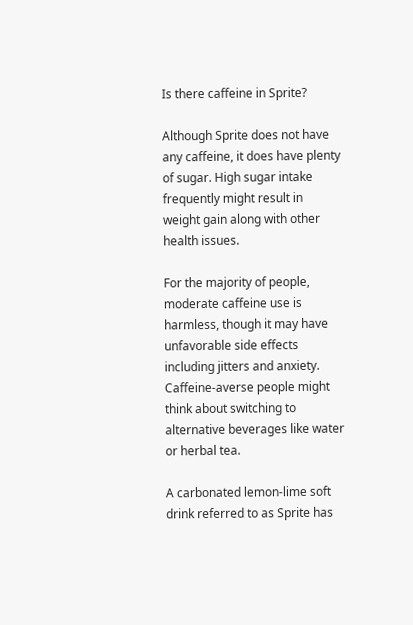Is there caffeine in Sprite?

Although Sprite does not have any caffeine, it does have plenty of sugar. High sugar intake frequently might result in weight gain along with other health issues.

For the majority of people, moderate caffeine use is harmless, though it may have unfavorable side effects including jitters and anxiety. Caffeine-averse people might think about switching to alternative beverages like water or herbal tea.

A carbonated lemon-lime soft drink referred to as Sprite has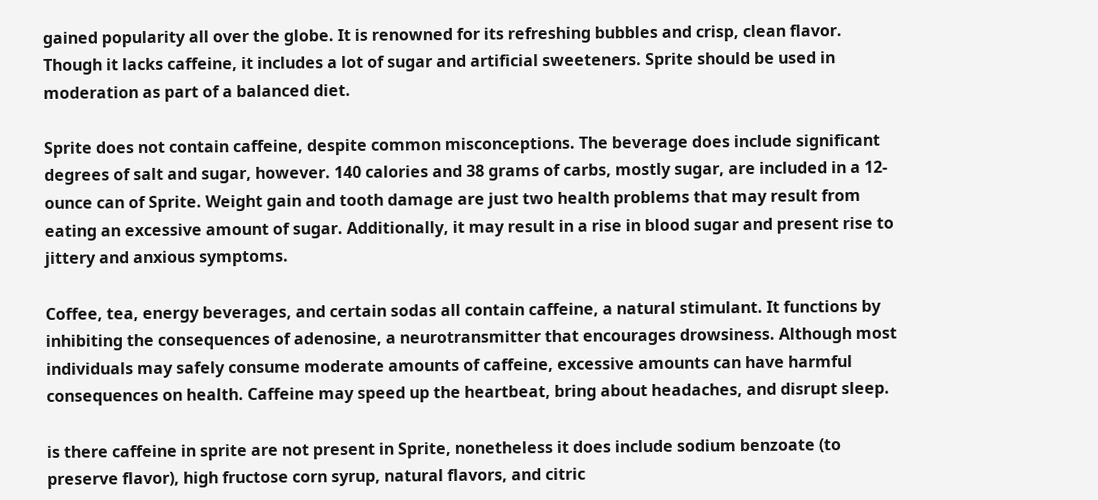gained popularity all over the globe. It is renowned for its refreshing bubbles and crisp, clean flavor. Though it lacks caffeine, it includes a lot of sugar and artificial sweeteners. Sprite should be used in moderation as part of a balanced diet.

Sprite does not contain caffeine, despite common misconceptions. The beverage does include significant degrees of salt and sugar, however. 140 calories and 38 grams of carbs, mostly sugar, are included in a 12-ounce can of Sprite. Weight gain and tooth damage are just two health problems that may result from eating an excessive amount of sugar. Additionally, it may result in a rise in blood sugar and present rise to jittery and anxious symptoms.

Coffee, tea, energy beverages, and certain sodas all contain caffeine, a natural stimulant. It functions by inhibiting the consequences of adenosine, a neurotransmitter that encourages drowsiness. Although most individuals may safely consume moderate amounts of caffeine, excessive amounts can have harmful consequences on health. Caffeine may speed up the heartbeat, bring about headaches, and disrupt sleep.

is there caffeine in sprite are not present in Sprite, nonetheless it does include sodium benzoate (to preserve flavor), high fructose corn syrup, natural flavors, and citric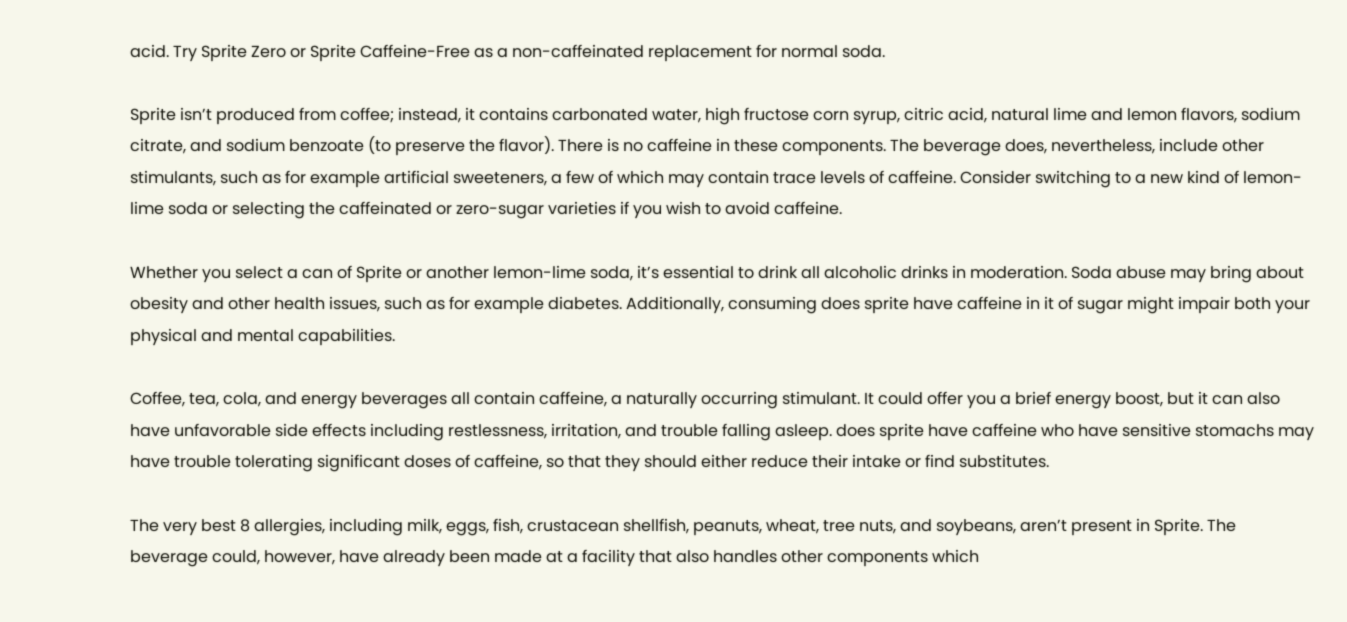acid. Try Sprite Zero or Sprite Caffeine-Free as a non-caffeinated replacement for normal soda.

Sprite isn’t produced from coffee; instead, it contains carbonated water, high fructose corn syrup, citric acid, natural lime and lemon flavors, sodium citrate, and sodium benzoate (to preserve the flavor). There is no caffeine in these components. The beverage does, nevertheless, include other stimulants, such as for example artificial sweeteners, a few of which may contain trace levels of caffeine. Consider switching to a new kind of lemon-lime soda or selecting the caffeinated or zero-sugar varieties if you wish to avoid caffeine.

Whether you select a can of Sprite or another lemon-lime soda, it’s essential to drink all alcoholic drinks in moderation. Soda abuse may bring about obesity and other health issues, such as for example diabetes. Additionally, consuming does sprite have caffeine in it of sugar might impair both your physical and mental capabilities.

Coffee, tea, cola, and energy beverages all contain caffeine, a naturally occurring stimulant. It could offer you a brief energy boost, but it can also have unfavorable side effects including restlessness, irritation, and trouble falling asleep. does sprite have caffeine who have sensitive stomachs may have trouble tolerating significant doses of caffeine, so that they should either reduce their intake or find substitutes.

The very best 8 allergies, including milk, eggs, fish, crustacean shellfish, peanuts, wheat, tree nuts, and soybeans, aren’t present in Sprite. The beverage could, however, have already been made at a facility that also handles other components which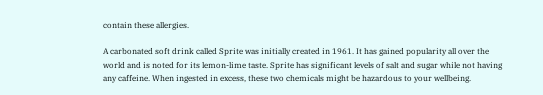contain these allergies.

A carbonated soft drink called Sprite was initially created in 1961. It has gained popularity all over the world and is noted for its lemon-lime taste. Sprite has significant levels of salt and sugar while not having any caffeine. When ingested in excess, these two chemicals might be hazardous to your wellbeing.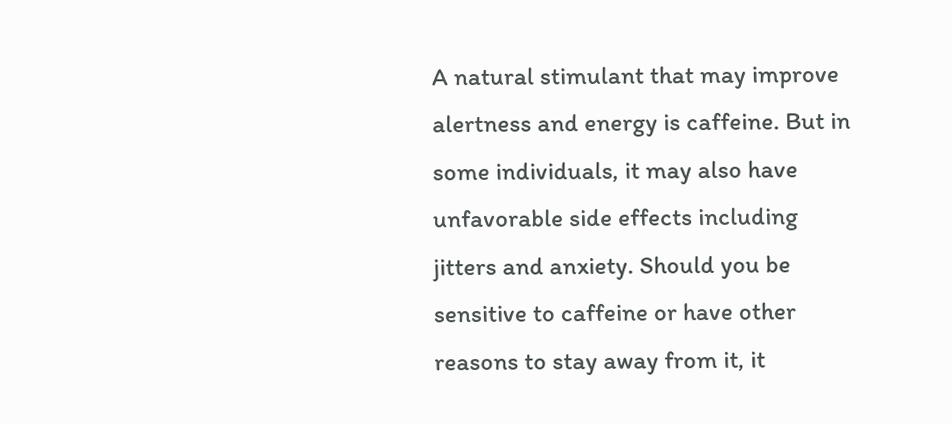A natural stimulant that may improve alertness and energy is caffeine. But in some individuals, it may also have unfavorable side effects including jitters and anxiety. Should you be sensitive to caffeine or have other reasons to stay away from it, it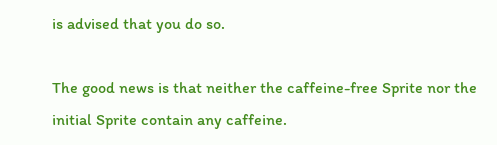is advised that you do so.

The good news is that neither the caffeine-free Sprite nor the initial Sprite contain any caffeine.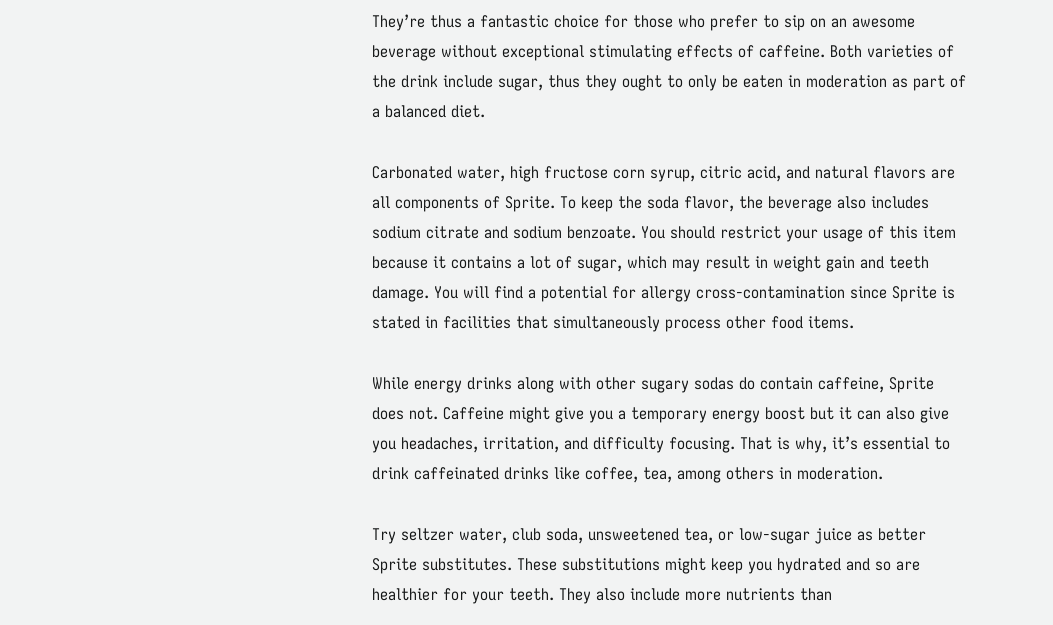They’re thus a fantastic choice for those who prefer to sip on an awesome beverage without exceptional stimulating effects of caffeine. Both varieties of the drink include sugar, thus they ought to only be eaten in moderation as part of a balanced diet.

Carbonated water, high fructose corn syrup, citric acid, and natural flavors are all components of Sprite. To keep the soda flavor, the beverage also includes sodium citrate and sodium benzoate. You should restrict your usage of this item because it contains a lot of sugar, which may result in weight gain and teeth damage. You will find a potential for allergy cross-contamination since Sprite is stated in facilities that simultaneously process other food items.

While energy drinks along with other sugary sodas do contain caffeine, Sprite does not. Caffeine might give you a temporary energy boost but it can also give you headaches, irritation, and difficulty focusing. That is why, it’s essential to drink caffeinated drinks like coffee, tea, among others in moderation.

Try seltzer water, club soda, unsweetened tea, or low-sugar juice as better Sprite substitutes. These substitutions might keep you hydrated and so are healthier for your teeth. They also include more nutrients than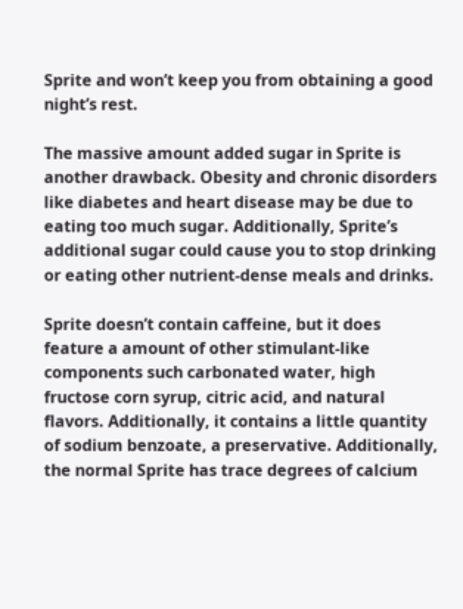Sprite and won’t keep you from obtaining a good night’s rest.

The massive amount added sugar in Sprite is another drawback. Obesity and chronic disorders like diabetes and heart disease may be due to eating too much sugar. Additionally, Sprite’s additional sugar could cause you to stop drinking or eating other nutrient-dense meals and drinks.

Sprite doesn’t contain caffeine, but it does feature a amount of other stimulant-like components such carbonated water, high fructose corn syrup, citric acid, and natural flavors. Additionally, it contains a little quantity of sodium benzoate, a preservative. Additionally, the normal Sprite has trace degrees of calcium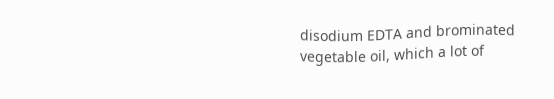disodium EDTA and brominated vegetable oil, which a lot of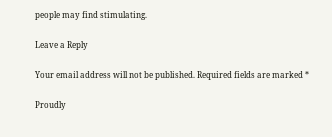people may find stimulating.

Leave a Reply

Your email address will not be published. Required fields are marked *

Proudly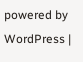powered by WordPress |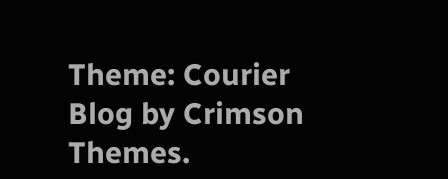Theme: Courier Blog by Crimson Themes.